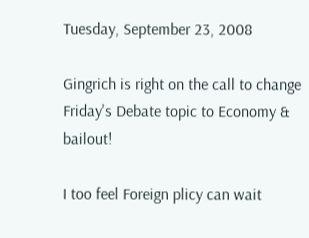Tuesday, September 23, 2008

Gingrich is right on the call to change Friday's Debate topic to Economy & bailout!

I too feel Foreign plicy can wait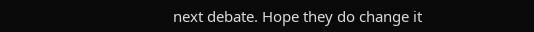next debate. Hope they do change it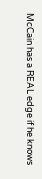McCain has a REAL edge if he knows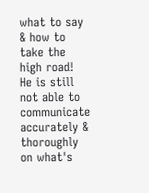what to say & how to take the high road!
He is still not able to communicate accurately & thoroughly on what's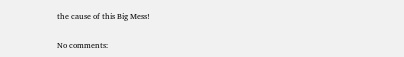the cause of this Big Mess!

No comments: